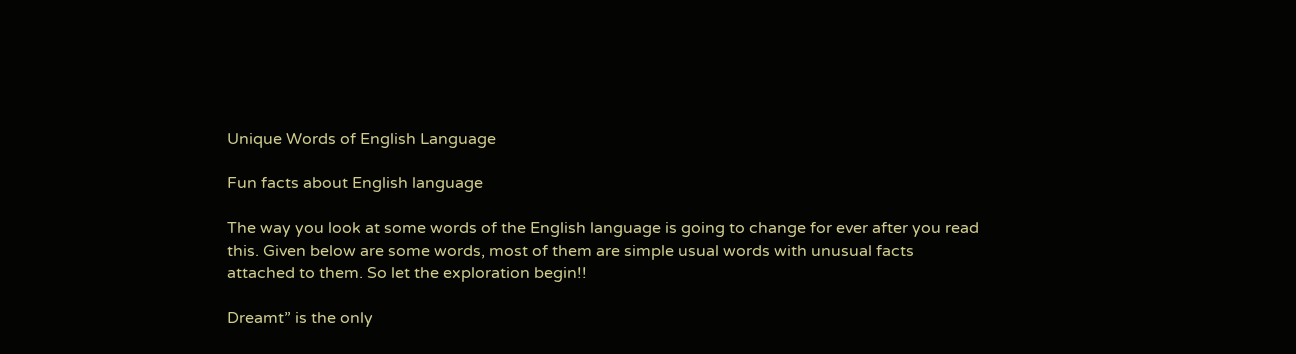Unique Words of English Language

Fun facts about English language

The way you look at some words of the English language is going to change for ever after you read this. Given below are some words, most of them are simple usual words with unusual facts attached to them. So let the exploration begin!!

Dreamt” is the only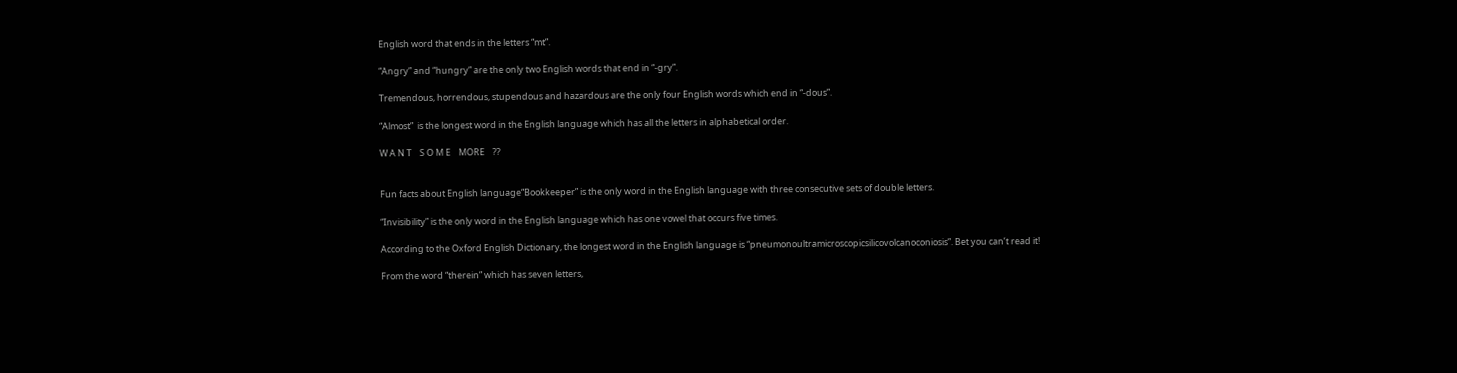English word that ends in the letters “mt”.

“Angry” and “hungry” are the only two English words that end in “-gry”.

Tremendous, horrendous, stupendous and hazardous are the only four English words which end in “-dous”.

“Almost”  is the longest word in the English language which has all the letters in alphabetical order.

W A N T    S O M E    MORE    ??


Fun facts about English language“Bookkeeper” is the only word in the English language with three consecutive sets of double letters.

“Invisibility” is the only word in the English language which has one vowel that occurs five times.

According to the Oxford English Dictionary, the longest word in the English language is “pneumonoultramicroscopicsilicovolcanoconiosis”. Bet you can’t read it!

From the word “therein” which has seven letters,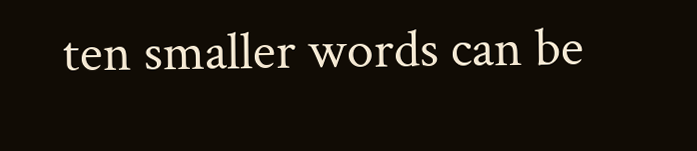ten smaller words can be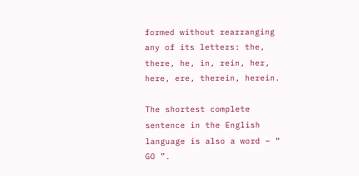formed without rearranging any of its letters: the, there, he, in, rein, her, here, ere, therein, herein.

The shortest complete sentence in the English language is also a word – “ GO ”.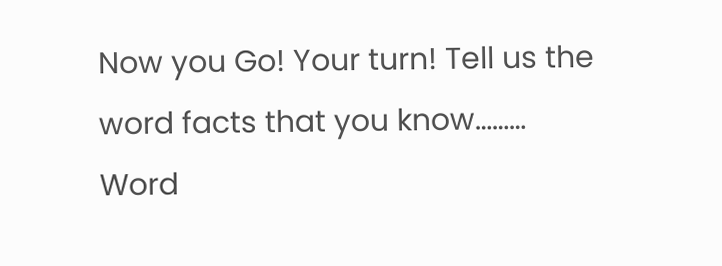Now you Go! Your turn! Tell us the word facts that you know………       Word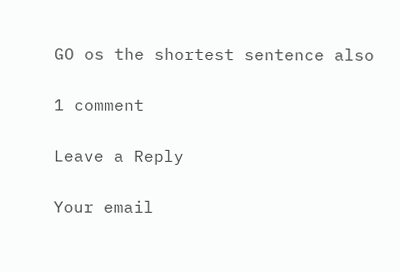GO os the shortest sentence also

1 comment

Leave a Reply

Your email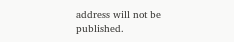address will not be published.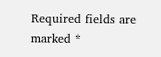Required fields are marked *